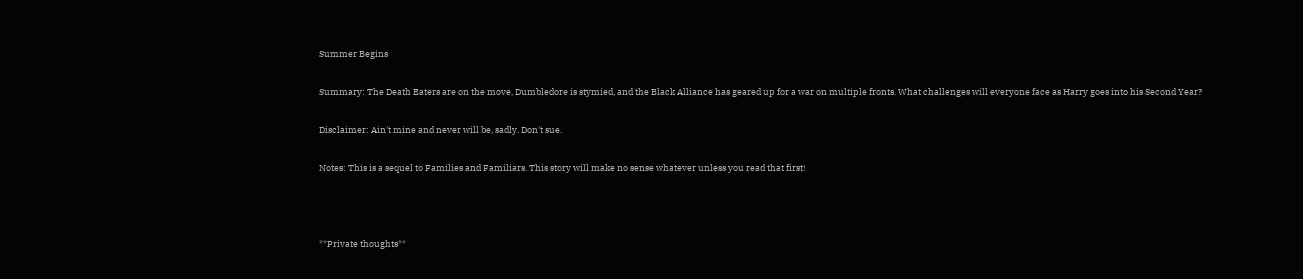Summer Begins

Summary: The Death Eaters are on the move, Dumbledore is stymied, and the Black Alliance has geared up for a war on multiple fronts. What challenges will everyone face as Harry goes into his Second Year?

Disclaimer: Ain't mine and never will be, sadly. Don't sue.

Notes: This is a sequel to Families and Familiars. This story will make no sense whatever unless you read that first!



**Private thoughts**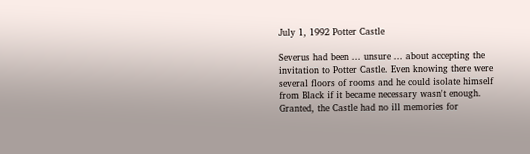July 1, 1992 Potter Castle

Severus had been ... unsure ... about accepting the invitation to Potter Castle. Even knowing there were several floors of rooms and he could isolate himself from Black if it became necessary wasn't enough. Granted, the Castle had no ill memories for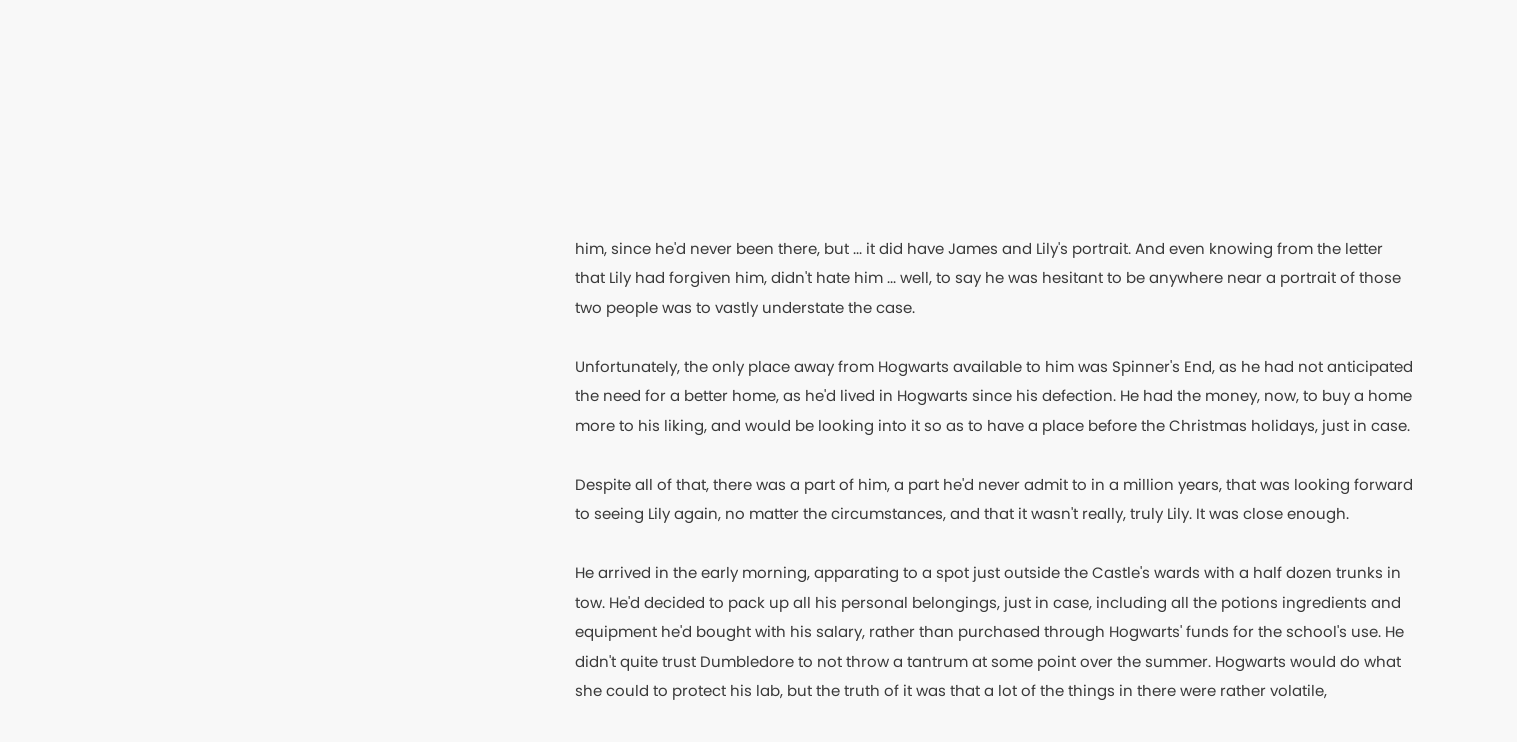him, since he'd never been there, but ... it did have James and Lily's portrait. And even knowing from the letter that Lily had forgiven him, didn't hate him ... well, to say he was hesitant to be anywhere near a portrait of those two people was to vastly understate the case.

Unfortunately, the only place away from Hogwarts available to him was Spinner's End, as he had not anticipated the need for a better home, as he'd lived in Hogwarts since his defection. He had the money, now, to buy a home more to his liking, and would be looking into it so as to have a place before the Christmas holidays, just in case.

Despite all of that, there was a part of him, a part he'd never admit to in a million years, that was looking forward to seeing Lily again, no matter the circumstances, and that it wasn't really, truly Lily. It was close enough.

He arrived in the early morning, apparating to a spot just outside the Castle's wards with a half dozen trunks in tow. He'd decided to pack up all his personal belongings, just in case, including all the potions ingredients and equipment he'd bought with his salary, rather than purchased through Hogwarts' funds for the school's use. He didn't quite trust Dumbledore to not throw a tantrum at some point over the summer. Hogwarts would do what she could to protect his lab, but the truth of it was that a lot of the things in there were rather volatile,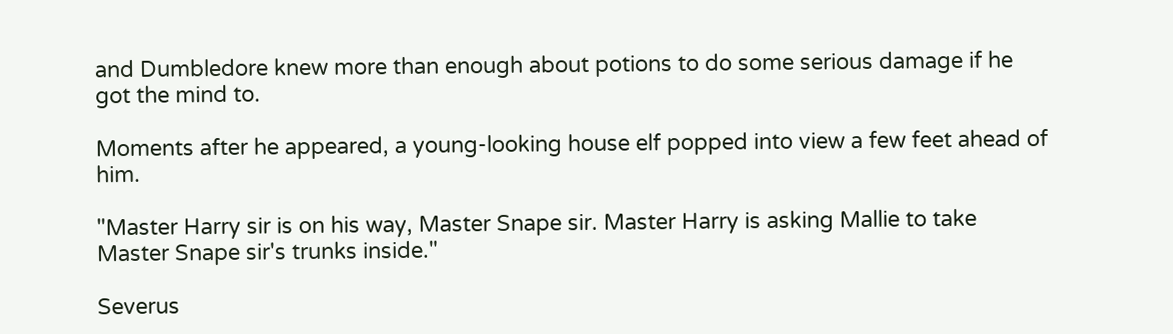and Dumbledore knew more than enough about potions to do some serious damage if he got the mind to.

Moments after he appeared, a young-looking house elf popped into view a few feet ahead of him.

"Master Harry sir is on his way, Master Snape sir. Master Harry is asking Mallie to take Master Snape sir's trunks inside."

Severus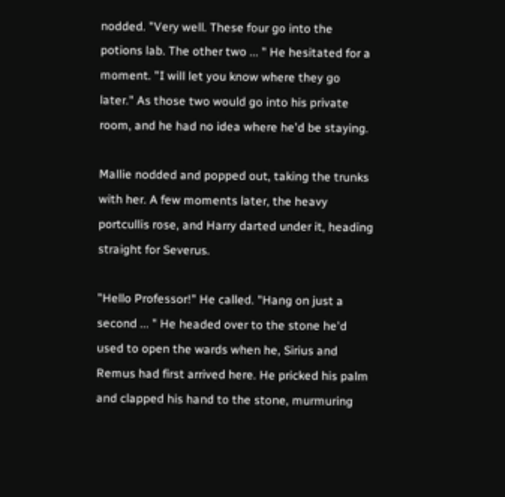nodded. "Very well. These four go into the potions lab. The other two ... " He hesitated for a moment. "I will let you know where they go later." As those two would go into his private room, and he had no idea where he'd be staying.

Mallie nodded and popped out, taking the trunks with her. A few moments later, the heavy portcullis rose, and Harry darted under it, heading straight for Severus.

"Hello Professor!" He called. "Hang on just a second ... " He headed over to the stone he'd used to open the wards when he, Sirius and Remus had first arrived here. He pricked his palm and clapped his hand to the stone, murmuring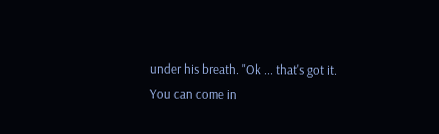under his breath. "Ok ... that's got it. You can come in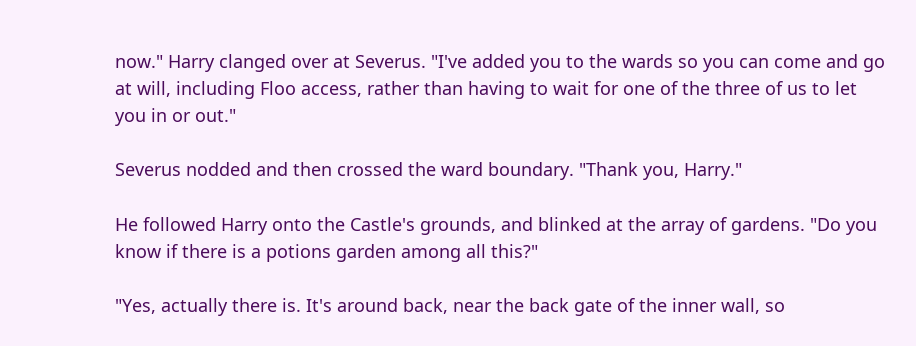now." Harry clanged over at Severus. "I've added you to the wards so you can come and go at will, including Floo access, rather than having to wait for one of the three of us to let you in or out."

Severus nodded and then crossed the ward boundary. "Thank you, Harry."

He followed Harry onto the Castle's grounds, and blinked at the array of gardens. "Do you know if there is a potions garden among all this?"

"Yes, actually there is. It's around back, near the back gate of the inner wall, so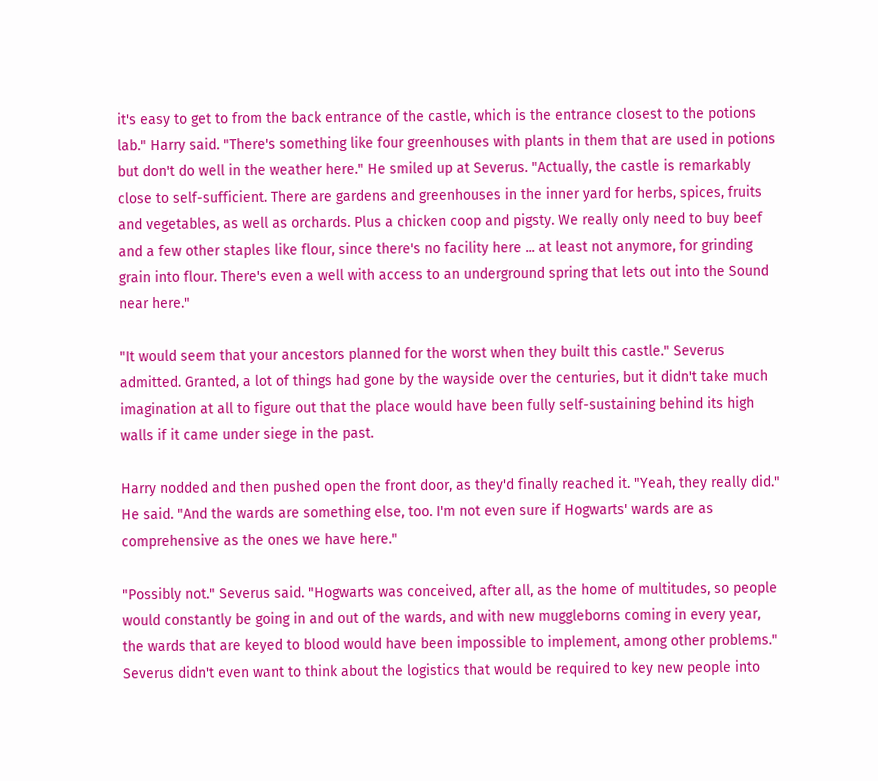it's easy to get to from the back entrance of the castle, which is the entrance closest to the potions lab." Harry said. "There's something like four greenhouses with plants in them that are used in potions but don't do well in the weather here." He smiled up at Severus. "Actually, the castle is remarkably close to self-sufficient. There are gardens and greenhouses in the inner yard for herbs, spices, fruits and vegetables, as well as orchards. Plus a chicken coop and pigsty. We really only need to buy beef and a few other staples like flour, since there's no facility here ... at least not anymore, for grinding grain into flour. There's even a well with access to an underground spring that lets out into the Sound near here."

"It would seem that your ancestors planned for the worst when they built this castle." Severus admitted. Granted, a lot of things had gone by the wayside over the centuries, but it didn't take much imagination at all to figure out that the place would have been fully self-sustaining behind its high walls if it came under siege in the past.

Harry nodded and then pushed open the front door, as they'd finally reached it. "Yeah, they really did." He said. "And the wards are something else, too. I'm not even sure if Hogwarts' wards are as comprehensive as the ones we have here."

"Possibly not." Severus said. "Hogwarts was conceived, after all, as the home of multitudes, so people would constantly be going in and out of the wards, and with new muggleborns coming in every year, the wards that are keyed to blood would have been impossible to implement, among other problems." Severus didn't even want to think about the logistics that would be required to key new people into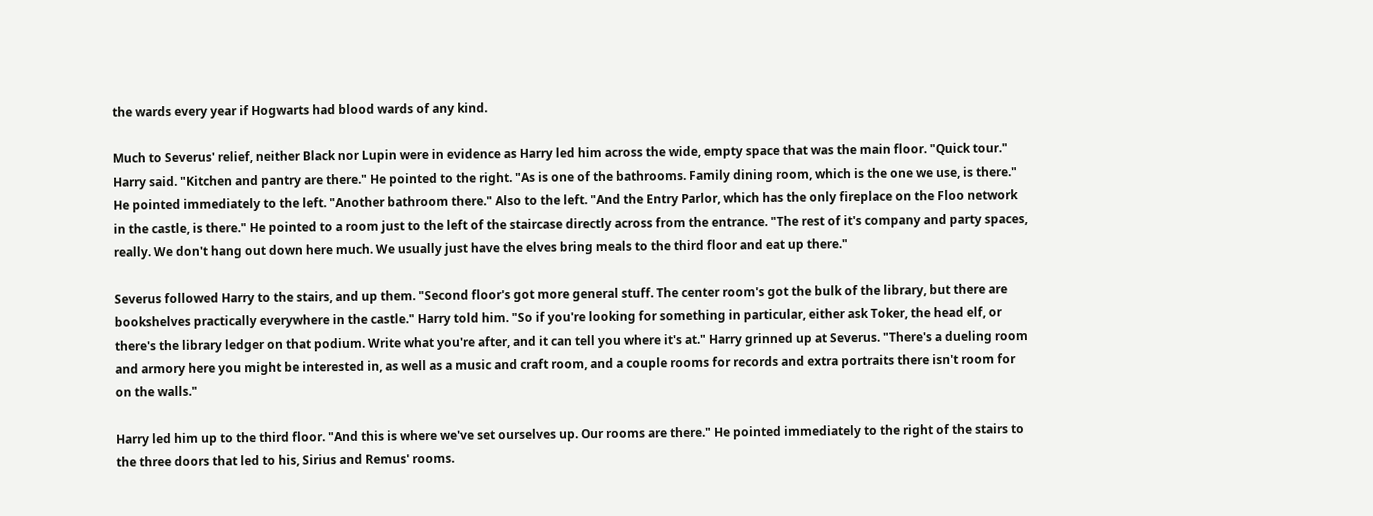the wards every year if Hogwarts had blood wards of any kind.

Much to Severus' relief, neither Black nor Lupin were in evidence as Harry led him across the wide, empty space that was the main floor. "Quick tour." Harry said. "Kitchen and pantry are there." He pointed to the right. "As is one of the bathrooms. Family dining room, which is the one we use, is there." He pointed immediately to the left. "Another bathroom there." Also to the left. "And the Entry Parlor, which has the only fireplace on the Floo network in the castle, is there." He pointed to a room just to the left of the staircase directly across from the entrance. "The rest of it's company and party spaces, really. We don't hang out down here much. We usually just have the elves bring meals to the third floor and eat up there."

Severus followed Harry to the stairs, and up them. "Second floor's got more general stuff. The center room's got the bulk of the library, but there are bookshelves practically everywhere in the castle." Harry told him. "So if you're looking for something in particular, either ask Toker, the head elf, or there's the library ledger on that podium. Write what you're after, and it can tell you where it's at." Harry grinned up at Severus. "There's a dueling room and armory here you might be interested in, as well as a music and craft room, and a couple rooms for records and extra portraits there isn't room for on the walls."

Harry led him up to the third floor. "And this is where we've set ourselves up. Our rooms are there." He pointed immediately to the right of the stairs to the three doors that led to his, Sirius and Remus' rooms.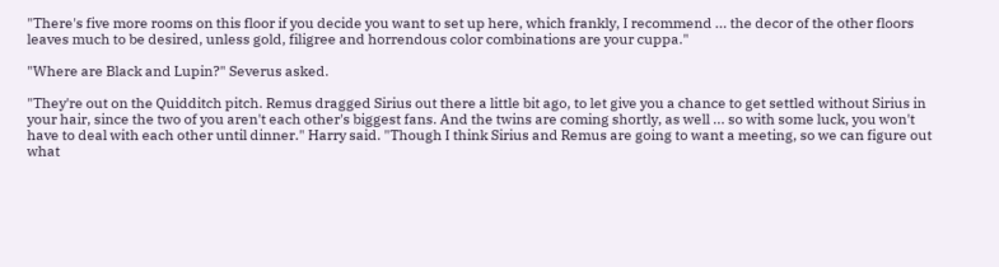"There's five more rooms on this floor if you decide you want to set up here, which frankly, I recommend ... the decor of the other floors leaves much to be desired, unless gold, filigree and horrendous color combinations are your cuppa."

"Where are Black and Lupin?" Severus asked.

"They're out on the Quidditch pitch. Remus dragged Sirius out there a little bit ago, to let give you a chance to get settled without Sirius in your hair, since the two of you aren't each other's biggest fans. And the twins are coming shortly, as well ... so with some luck, you won't have to deal with each other until dinner." Harry said. "Though I think Sirius and Remus are going to want a meeting, so we can figure out what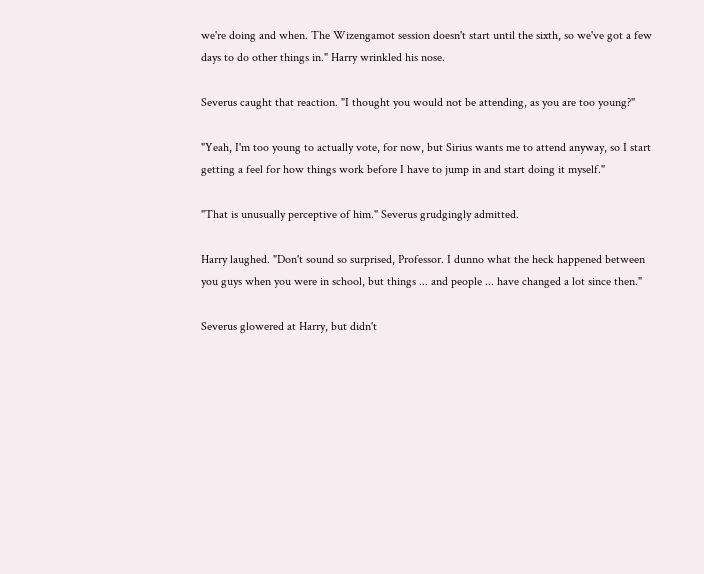we're doing and when. The Wizengamot session doesn't start until the sixth, so we've got a few days to do other things in." Harry wrinkled his nose.

Severus caught that reaction. "I thought you would not be attending, as you are too young?"

"Yeah, I'm too young to actually vote, for now, but Sirius wants me to attend anyway, so I start getting a feel for how things work before I have to jump in and start doing it myself."

"That is unusually perceptive of him." Severus grudgingly admitted.

Harry laughed. "Don't sound so surprised, Professor. I dunno what the heck happened between you guys when you were in school, but things ... and people ... have changed a lot since then."

Severus glowered at Harry, but didn't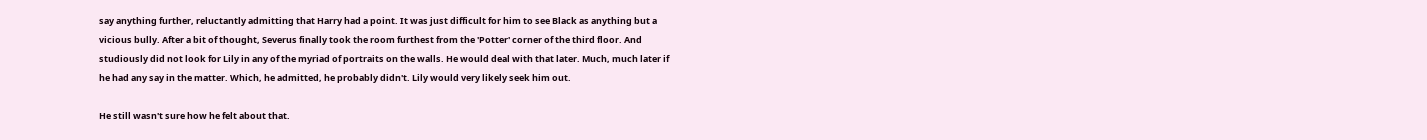say anything further, reluctantly admitting that Harry had a point. It was just difficult for him to see Black as anything but a vicious bully. After a bit of thought, Severus finally took the room furthest from the 'Potter' corner of the third floor. And studiously did not look for Lily in any of the myriad of portraits on the walls. He would deal with that later. Much, much later if he had any say in the matter. Which, he admitted, he probably didn't. Lily would very likely seek him out.

He still wasn't sure how he felt about that.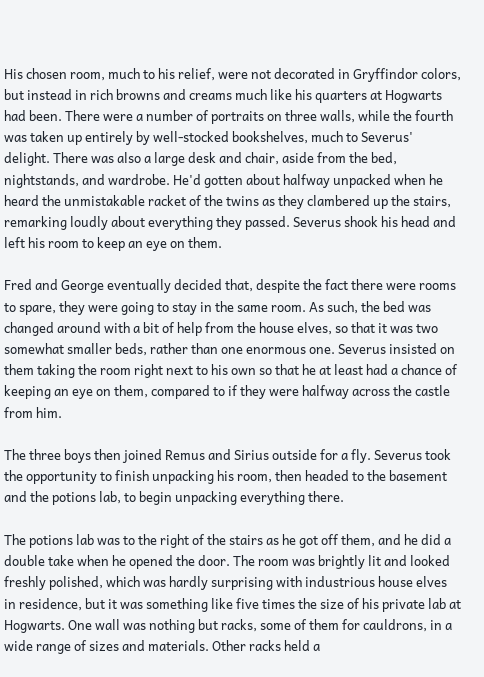His chosen room, much to his relief, were not decorated in Gryffindor colors, but instead in rich browns and creams much like his quarters at Hogwarts had been. There were a number of portraits on three walls, while the fourth was taken up entirely by well-stocked bookshelves, much to Severus' delight. There was also a large desk and chair, aside from the bed, nightstands, and wardrobe. He'd gotten about halfway unpacked when he heard the unmistakable racket of the twins as they clambered up the stairs, remarking loudly about everything they passed. Severus shook his head and left his room to keep an eye on them.

Fred and George eventually decided that, despite the fact there were rooms to spare, they were going to stay in the same room. As such, the bed was changed around with a bit of help from the house elves, so that it was two somewhat smaller beds, rather than one enormous one. Severus insisted on them taking the room right next to his own so that he at least had a chance of keeping an eye on them, compared to if they were halfway across the castle from him.

The three boys then joined Remus and Sirius outside for a fly. Severus took the opportunity to finish unpacking his room, then headed to the basement and the potions lab, to begin unpacking everything there.

The potions lab was to the right of the stairs as he got off them, and he did a double take when he opened the door. The room was brightly lit and looked freshly polished, which was hardly surprising with industrious house elves in residence, but it was something like five times the size of his private lab at Hogwarts. One wall was nothing but racks, some of them for cauldrons, in a wide range of sizes and materials. Other racks held a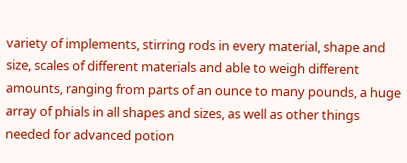variety of implements, stirring rods in every material, shape and size, scales of different materials and able to weigh different amounts, ranging from parts of an ounce to many pounds, a huge array of phials in all shapes and sizes, as well as other things needed for advanced potion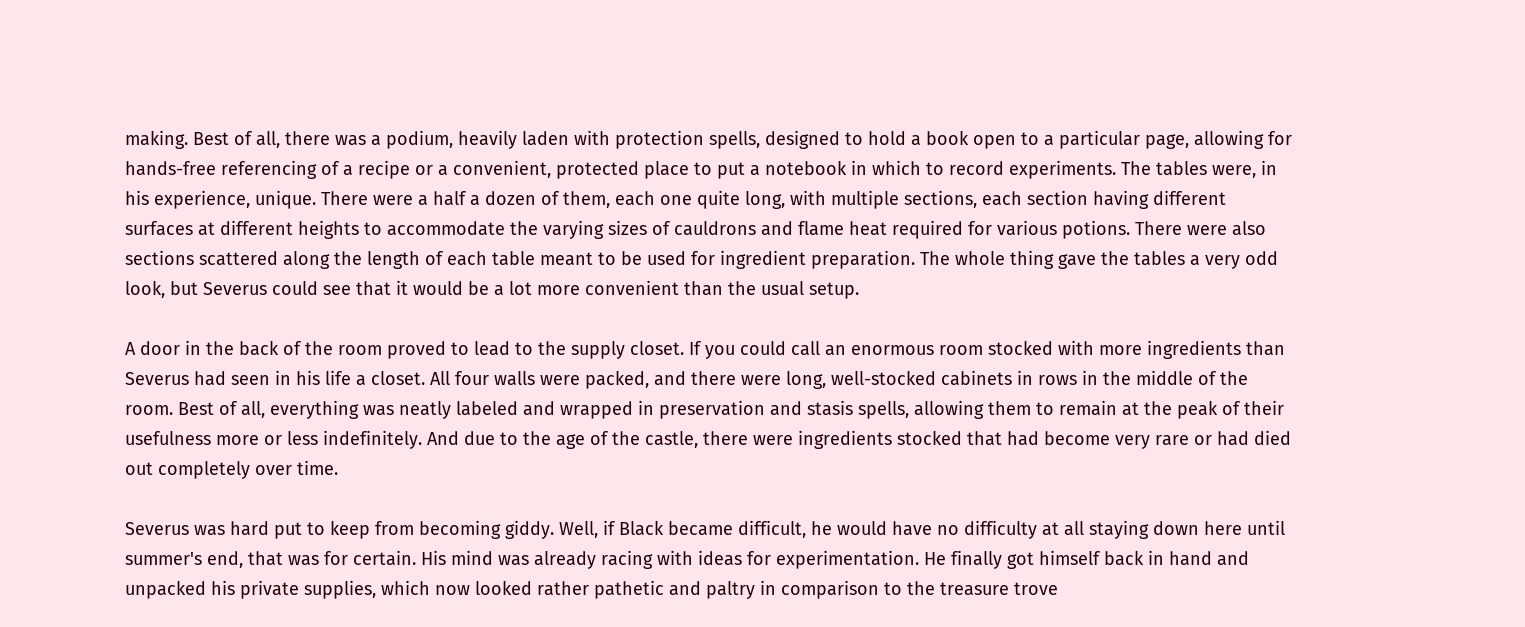making. Best of all, there was a podium, heavily laden with protection spells, designed to hold a book open to a particular page, allowing for hands-free referencing of a recipe or a convenient, protected place to put a notebook in which to record experiments. The tables were, in his experience, unique. There were a half a dozen of them, each one quite long, with multiple sections, each section having different surfaces at different heights to accommodate the varying sizes of cauldrons and flame heat required for various potions. There were also sections scattered along the length of each table meant to be used for ingredient preparation. The whole thing gave the tables a very odd look, but Severus could see that it would be a lot more convenient than the usual setup.

A door in the back of the room proved to lead to the supply closet. If you could call an enormous room stocked with more ingredients than Severus had seen in his life a closet. All four walls were packed, and there were long, well-stocked cabinets in rows in the middle of the room. Best of all, everything was neatly labeled and wrapped in preservation and stasis spells, allowing them to remain at the peak of their usefulness more or less indefinitely. And due to the age of the castle, there were ingredients stocked that had become very rare or had died out completely over time.

Severus was hard put to keep from becoming giddy. Well, if Black became difficult, he would have no difficulty at all staying down here until summer's end, that was for certain. His mind was already racing with ideas for experimentation. He finally got himself back in hand and unpacked his private supplies, which now looked rather pathetic and paltry in comparison to the treasure trove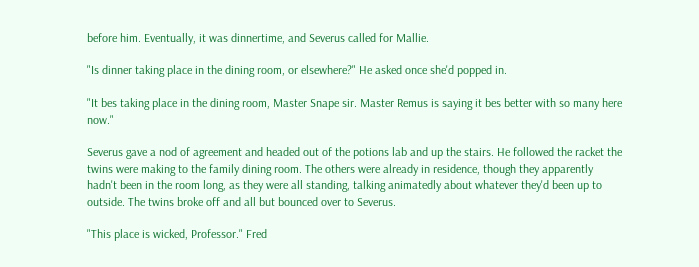before him. Eventually, it was dinnertime, and Severus called for Mallie.

"Is dinner taking place in the dining room, or elsewhere?" He asked once she'd popped in.

"It bes taking place in the dining room, Master Snape sir. Master Remus is saying it bes better with so many here now."

Severus gave a nod of agreement and headed out of the potions lab and up the stairs. He followed the racket the twins were making to the family dining room. The others were already in residence, though they apparently hadn't been in the room long, as they were all standing, talking animatedly about whatever they'd been up to outside. The twins broke off and all but bounced over to Severus.

"This place is wicked, Professor." Fred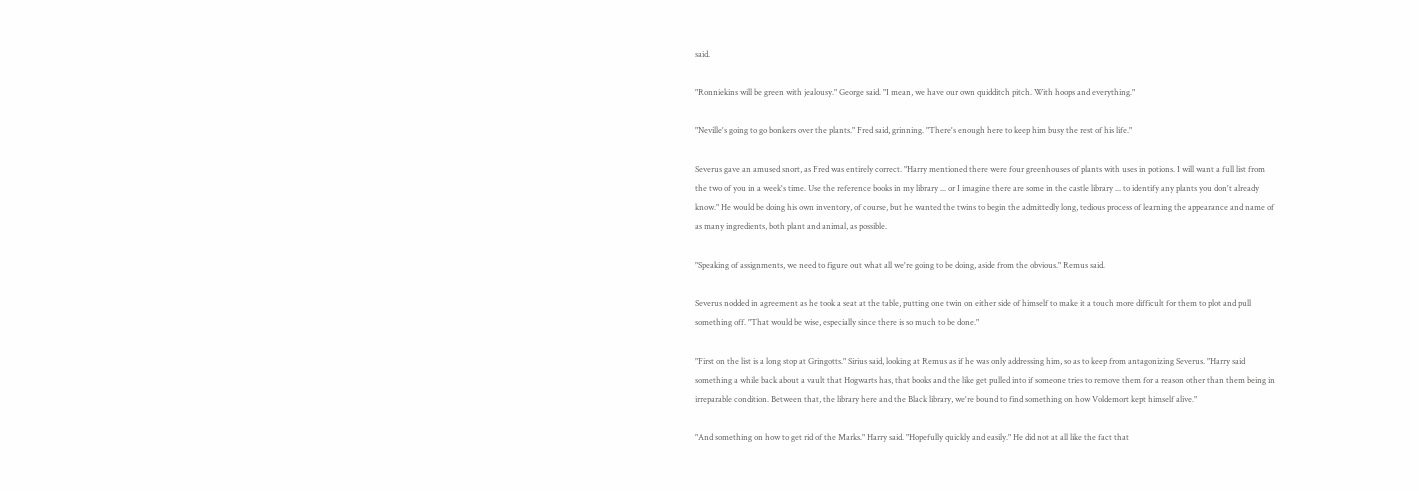said.

"Ronniekins will be green with jealousy." George said. "I mean, we have our own quidditch pitch. With hoops and everything."

"Neville's going to go bonkers over the plants." Fred said, grinning. "There's enough here to keep him busy the rest of his life."

Severus gave an amused snort, as Fred was entirely correct. "Harry mentioned there were four greenhouses of plants with uses in potions. I will want a full list from the two of you in a week's time. Use the reference books in my library ... or I imagine there are some in the castle library ... to identify any plants you don't already know." He would be doing his own inventory, of course, but he wanted the twins to begin the admittedly long, tedious process of learning the appearance and name of as many ingredients, both plant and animal, as possible.

"Speaking of assignments, we need to figure out what all we're going to be doing, aside from the obvious." Remus said.

Severus nodded in agreement as he took a seat at the table, putting one twin on either side of himself to make it a touch more difficult for them to plot and pull something off. "That would be wise, especially since there is so much to be done."

"First on the list is a long stop at Gringotts." Sirius said, looking at Remus as if he was only addressing him, so as to keep from antagonizing Severus. "Harry said something a while back about a vault that Hogwarts has, that books and the like get pulled into if someone tries to remove them for a reason other than them being in irreparable condition. Between that, the library here and the Black library, we're bound to find something on how Voldemort kept himself alive."

"And something on how to get rid of the Marks." Harry said. "Hopefully quickly and easily." He did not at all like the fact that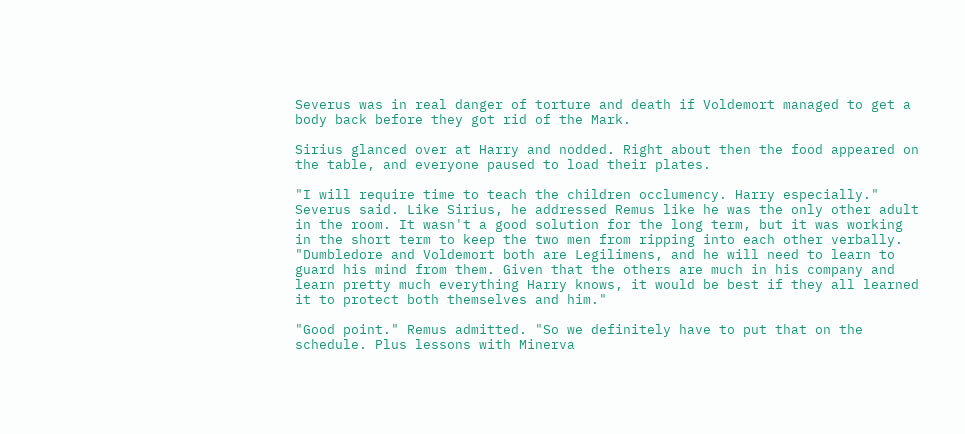Severus was in real danger of torture and death if Voldemort managed to get a body back before they got rid of the Mark.

Sirius glanced over at Harry and nodded. Right about then the food appeared on the table, and everyone paused to load their plates.

"I will require time to teach the children occlumency. Harry especially." Severus said. Like Sirius, he addressed Remus like he was the only other adult in the room. It wasn't a good solution for the long term, but it was working in the short term to keep the two men from ripping into each other verbally. "Dumbledore and Voldemort both are Legilimens, and he will need to learn to guard his mind from them. Given that the others are much in his company and learn pretty much everything Harry knows, it would be best if they all learned it to protect both themselves and him."

"Good point." Remus admitted. "So we definitely have to put that on the schedule. Plus lessons with Minerva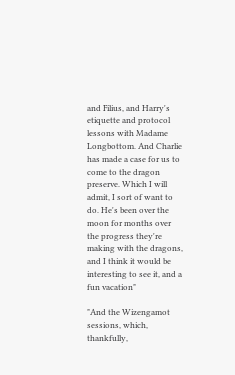and Filius, and Harry's etiquette and protocol lessons with Madame Longbottom. And Charlie has made a case for us to come to the dragon preserve. Which I will admit, I sort of want to do. He's been over the moon for months over the progress they're making with the dragons, and I think it would be interesting to see it, and a fun vacation"

"And the Wizengamot sessions, which, thankfully,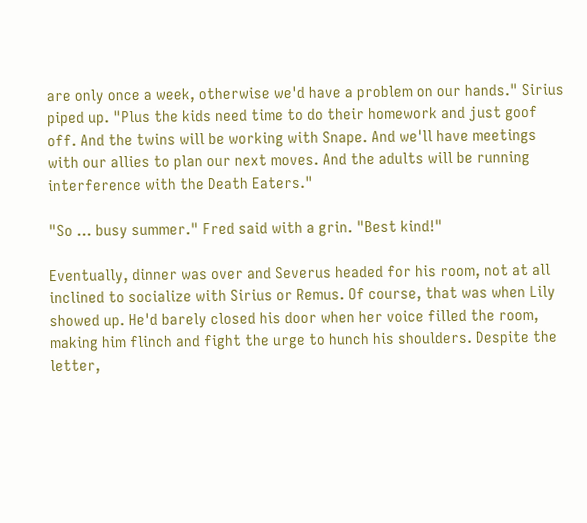are only once a week, otherwise we'd have a problem on our hands." Sirius piped up. "Plus the kids need time to do their homework and just goof off. And the twins will be working with Snape. And we'll have meetings with our allies to plan our next moves. And the adults will be running interference with the Death Eaters."

"So ... busy summer." Fred said with a grin. "Best kind!"

Eventually, dinner was over and Severus headed for his room, not at all inclined to socialize with Sirius or Remus. Of course, that was when Lily showed up. He'd barely closed his door when her voice filled the room, making him flinch and fight the urge to hunch his shoulders. Despite the letter,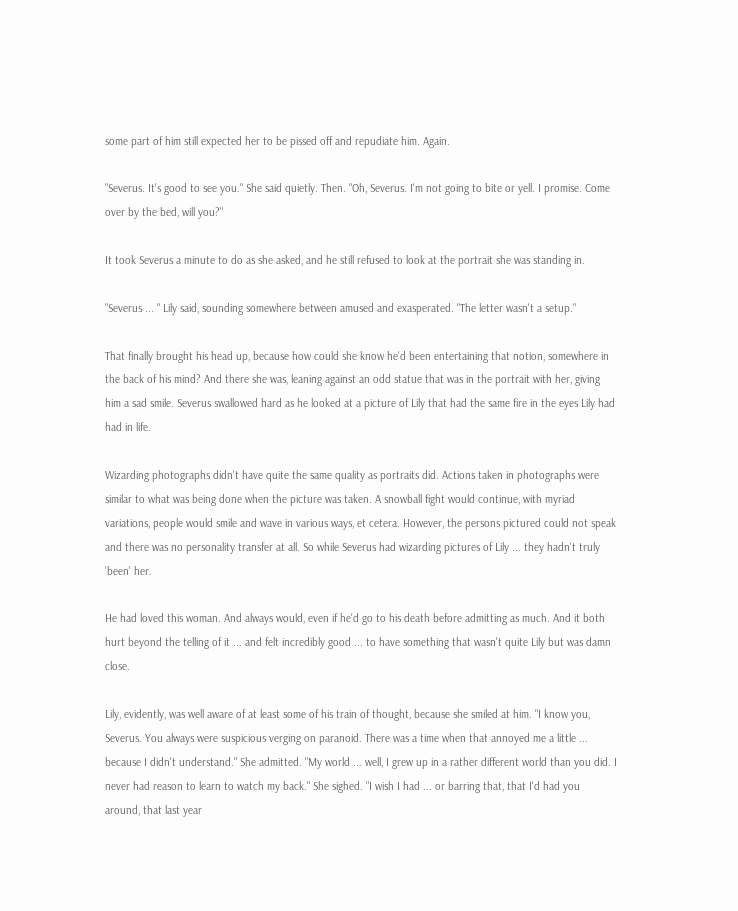some part of him still expected her to be pissed off and repudiate him. Again.

"Severus. It's good to see you." She said quietly. Then. "Oh, Severus. I'm not going to bite or yell. I promise. Come over by the bed, will you?"

It took Severus a minute to do as she asked, and he still refused to look at the portrait she was standing in.

"Severus ... " Lily said, sounding somewhere between amused and exasperated. "The letter wasn't a setup."

That finally brought his head up, because how could she know he'd been entertaining that notion, somewhere in the back of his mind? And there she was, leaning against an odd statue that was in the portrait with her, giving him a sad smile. Severus swallowed hard as he looked at a picture of Lily that had the same fire in the eyes Lily had had in life.

Wizarding photographs didn't have quite the same quality as portraits did. Actions taken in photographs were similar to what was being done when the picture was taken. A snowball fight would continue, with myriad variations, people would smile and wave in various ways, et cetera. However, the persons pictured could not speak and there was no personality transfer at all. So while Severus had wizarding pictures of Lily ... they hadn't truly 'been' her.

He had loved this woman. And always would, even if he'd go to his death before admitting as much. And it both hurt beyond the telling of it ... and felt incredibly good ... to have something that wasn't quite Lily but was damn close.

Lily, evidently, was well aware of at least some of his train of thought, because she smiled at him. "I know you, Severus. You always were suspicious verging on paranoid. There was a time when that annoyed me a little ... because I didn't understand." She admitted. "My world ... well, I grew up in a rather different world than you did. I never had reason to learn to watch my back." She sighed. "I wish I had ... or barring that, that I'd had you around, that last year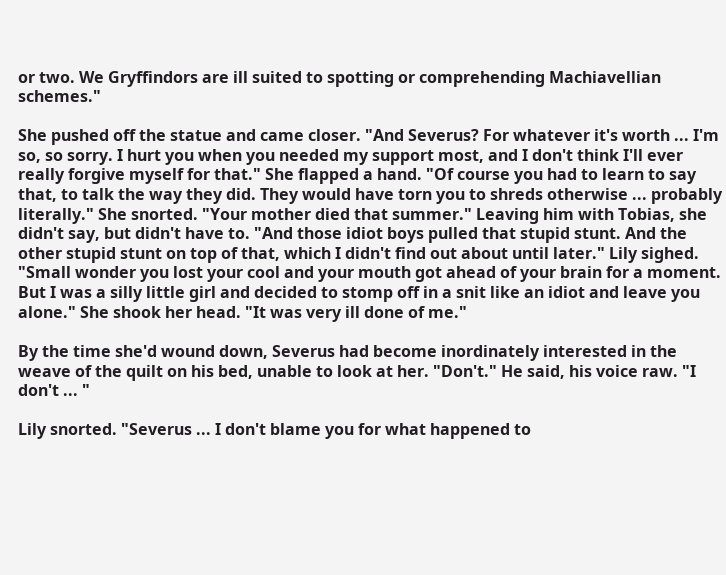or two. We Gryffindors are ill suited to spotting or comprehending Machiavellian schemes."

She pushed off the statue and came closer. "And Severus? For whatever it's worth ... I'm so, so sorry. I hurt you when you needed my support most, and I don't think I'll ever really forgive myself for that." She flapped a hand. "Of course you had to learn to say that, to talk the way they did. They would have torn you to shreds otherwise ... probably literally." She snorted. "Your mother died that summer." Leaving him with Tobias, she didn't say, but didn't have to. "And those idiot boys pulled that stupid stunt. And the other stupid stunt on top of that, which I didn't find out about until later." Lily sighed. "Small wonder you lost your cool and your mouth got ahead of your brain for a moment. But I was a silly little girl and decided to stomp off in a snit like an idiot and leave you alone." She shook her head. "It was very ill done of me."

By the time she'd wound down, Severus had become inordinately interested in the weave of the quilt on his bed, unable to look at her. "Don't." He said, his voice raw. "I don't ... "

Lily snorted. "Severus ... I don't blame you for what happened to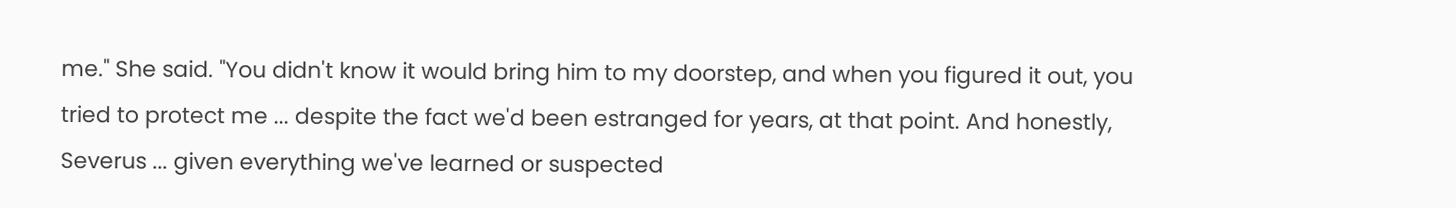me." She said. "You didn't know it would bring him to my doorstep, and when you figured it out, you tried to protect me ... despite the fact we'd been estranged for years, at that point. And honestly, Severus ... given everything we've learned or suspected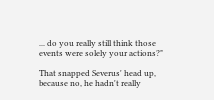... do you really still think those events were solely your actions?"

That snapped Severus' head up, because no, he hadn't really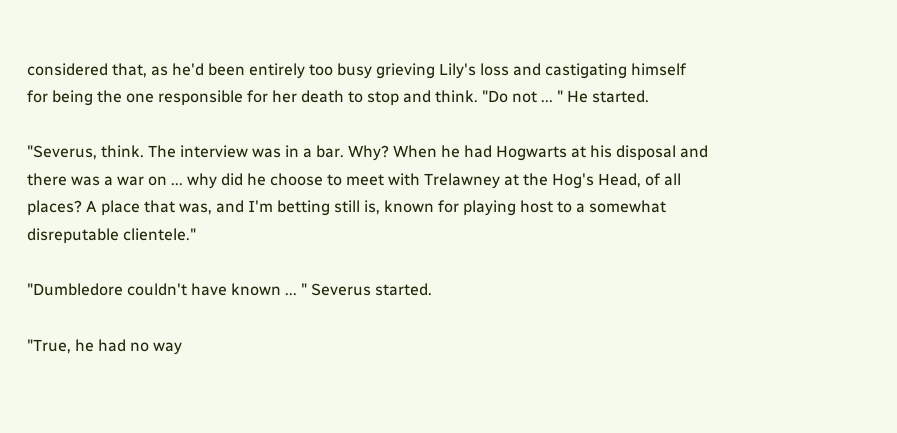considered that, as he'd been entirely too busy grieving Lily's loss and castigating himself for being the one responsible for her death to stop and think. "Do not ... " He started.

"Severus, think. The interview was in a bar. Why? When he had Hogwarts at his disposal and there was a war on ... why did he choose to meet with Trelawney at the Hog's Head, of all places? A place that was, and I'm betting still is, known for playing host to a somewhat disreputable clientele."

"Dumbledore couldn't have known ... " Severus started.

"True, he had no way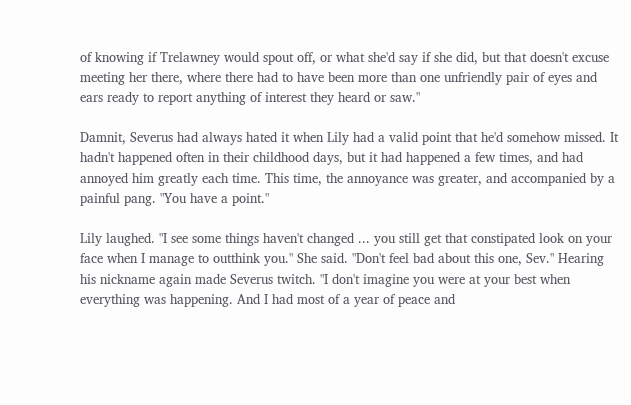of knowing if Trelawney would spout off, or what she'd say if she did, but that doesn't excuse meeting her there, where there had to have been more than one unfriendly pair of eyes and ears ready to report anything of interest they heard or saw."

Damnit, Severus had always hated it when Lily had a valid point that he'd somehow missed. It hadn't happened often in their childhood days, but it had happened a few times, and had annoyed him greatly each time. This time, the annoyance was greater, and accompanied by a painful pang. "You have a point."

Lily laughed. "I see some things haven't changed ... you still get that constipated look on your face when I manage to outthink you." She said. "Don't feel bad about this one, Sev." Hearing his nickname again made Severus twitch. "I don't imagine you were at your best when everything was happening. And I had most of a year of peace and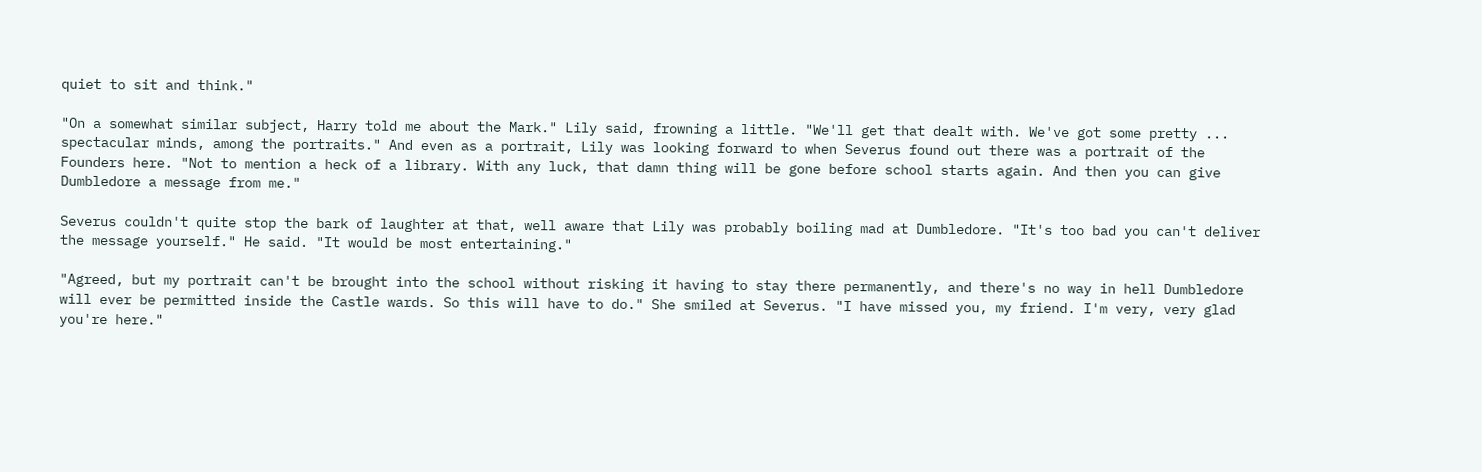quiet to sit and think."

"On a somewhat similar subject, Harry told me about the Mark." Lily said, frowning a little. "We'll get that dealt with. We've got some pretty ... spectacular minds, among the portraits." And even as a portrait, Lily was looking forward to when Severus found out there was a portrait of the Founders here. "Not to mention a heck of a library. With any luck, that damn thing will be gone before school starts again. And then you can give Dumbledore a message from me."

Severus couldn't quite stop the bark of laughter at that, well aware that Lily was probably boiling mad at Dumbledore. "It's too bad you can't deliver the message yourself." He said. "It would be most entertaining."

"Agreed, but my portrait can't be brought into the school without risking it having to stay there permanently, and there's no way in hell Dumbledore will ever be permitted inside the Castle wards. So this will have to do." She smiled at Severus. "I have missed you, my friend. I'm very, very glad you're here."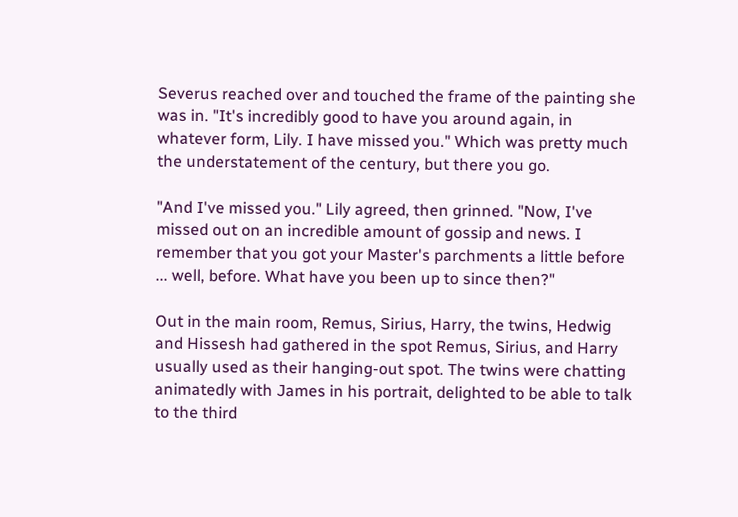Severus reached over and touched the frame of the painting she was in. "It's incredibly good to have you around again, in whatever form, Lily. I have missed you." Which was pretty much the understatement of the century, but there you go.

"And I've missed you." Lily agreed, then grinned. "Now, I've missed out on an incredible amount of gossip and news. I remember that you got your Master's parchments a little before ... well, before. What have you been up to since then?"

Out in the main room, Remus, Sirius, Harry, the twins, Hedwig and Hissesh had gathered in the spot Remus, Sirius, and Harry usually used as their hanging-out spot. The twins were chatting animatedly with James in his portrait, delighted to be able to talk to the third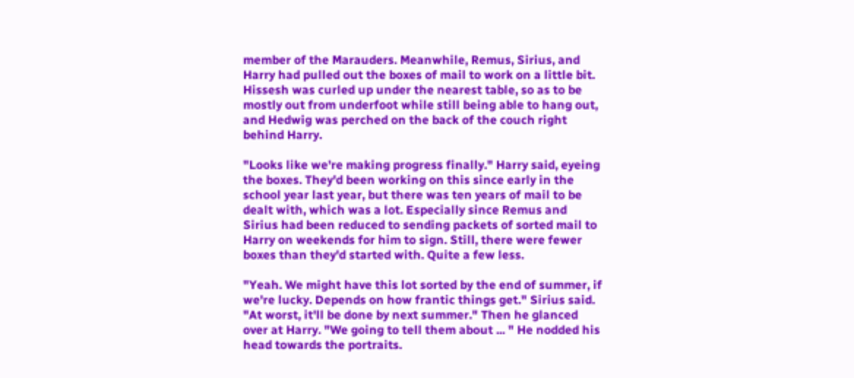member of the Marauders. Meanwhile, Remus, Sirius, and Harry had pulled out the boxes of mail to work on a little bit. Hissesh was curled up under the nearest table, so as to be mostly out from underfoot while still being able to hang out, and Hedwig was perched on the back of the couch right behind Harry.

"Looks like we're making progress finally." Harry said, eyeing the boxes. They'd been working on this since early in the school year last year, but there was ten years of mail to be dealt with, which was a lot. Especially since Remus and Sirius had been reduced to sending packets of sorted mail to Harry on weekends for him to sign. Still, there were fewer boxes than they'd started with. Quite a few less.

"Yeah. We might have this lot sorted by the end of summer, if we're lucky. Depends on how frantic things get." Sirius said. "At worst, it'll be done by next summer." Then he glanced over at Harry. "We going to tell them about ... " He nodded his head towards the portraits.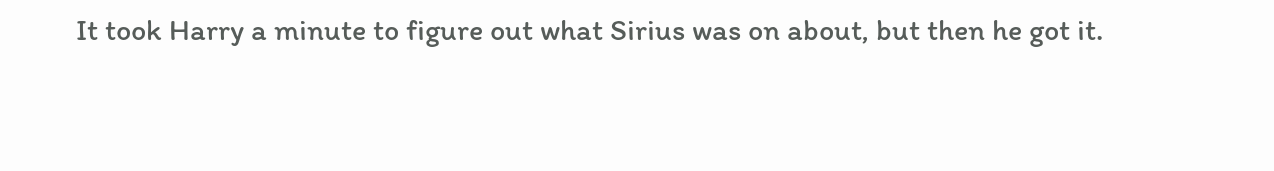It took Harry a minute to figure out what Sirius was on about, but then he got it.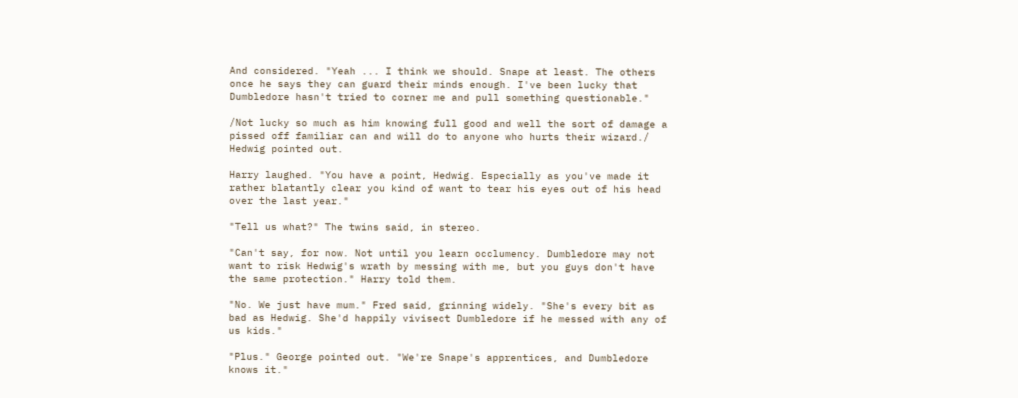And considered. "Yeah ... I think we should. Snape at least. The others once he says they can guard their minds enough. I've been lucky that Dumbledore hasn't tried to corner me and pull something questionable."

/Not lucky so much as him knowing full good and well the sort of damage a pissed off familiar can and will do to anyone who hurts their wizard./ Hedwig pointed out.

Harry laughed. "You have a point, Hedwig. Especially as you've made it rather blatantly clear you kind of want to tear his eyes out of his head over the last year."

"Tell us what?" The twins said, in stereo.

"Can't say, for now. Not until you learn occlumency. Dumbledore may not want to risk Hedwig's wrath by messing with me, but you guys don't have the same protection." Harry told them.

"No. We just have mum." Fred said, grinning widely. "She's every bit as bad as Hedwig. She'd happily vivisect Dumbledore if he messed with any of us kids."

"Plus." George pointed out. "We're Snape's apprentices, and Dumbledore knows it."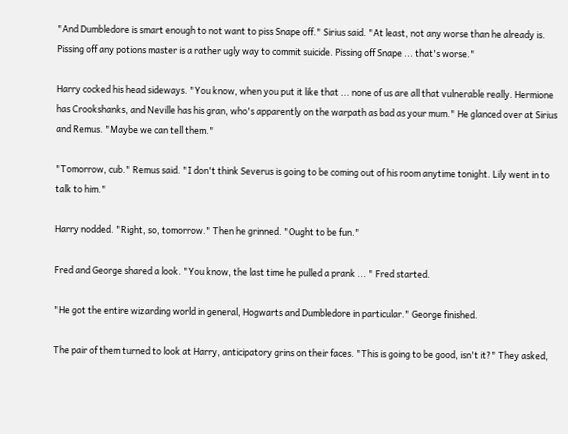"And Dumbledore is smart enough to not want to piss Snape off." Sirius said. "At least, not any worse than he already is. Pissing off any potions master is a rather ugly way to commit suicide. Pissing off Snape ... that's worse."

Harry cocked his head sideways. "You know, when you put it like that ... none of us are all that vulnerable really. Hermione has Crookshanks, and Neville has his gran, who's apparently on the warpath as bad as your mum." He glanced over at Sirius and Remus. "Maybe we can tell them."

"Tomorrow, cub." Remus said. "I don't think Severus is going to be coming out of his room anytime tonight. Lily went in to talk to him."

Harry nodded. "Right, so, tomorrow." Then he grinned. "Ought to be fun."

Fred and George shared a look. "You know, the last time he pulled a prank ... " Fred started.

"He got the entire wizarding world in general, Hogwarts and Dumbledore in particular." George finished.

The pair of them turned to look at Harry, anticipatory grins on their faces. "This is going to be good, isn't it?" They asked,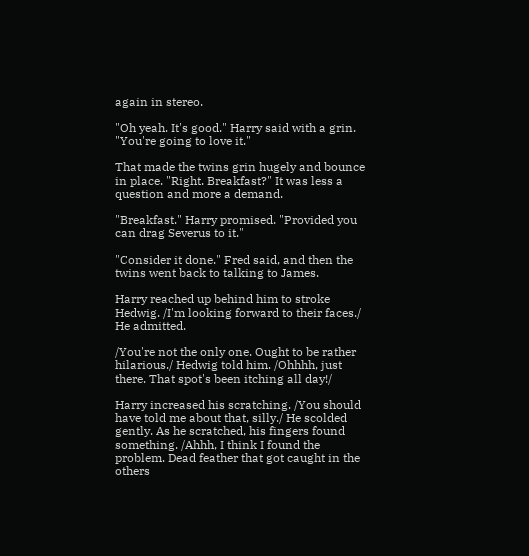again in stereo.

"Oh yeah. It's good." Harry said with a grin. "You're going to love it."

That made the twins grin hugely and bounce in place. "Right. Breakfast?" It was less a question and more a demand.

"Breakfast." Harry promised. "Provided you can drag Severus to it."

"Consider it done." Fred said, and then the twins went back to talking to James.

Harry reached up behind him to stroke Hedwig. /I'm looking forward to their faces./ He admitted.

/You're not the only one. Ought to be rather hilarious./ Hedwig told him. /Ohhhh, just there. That spot's been itching all day!/

Harry increased his scratching. /You should have told me about that, silly./ He scolded gently. As he scratched, his fingers found something. /Ahhh, I think I found the problem. Dead feather that got caught in the others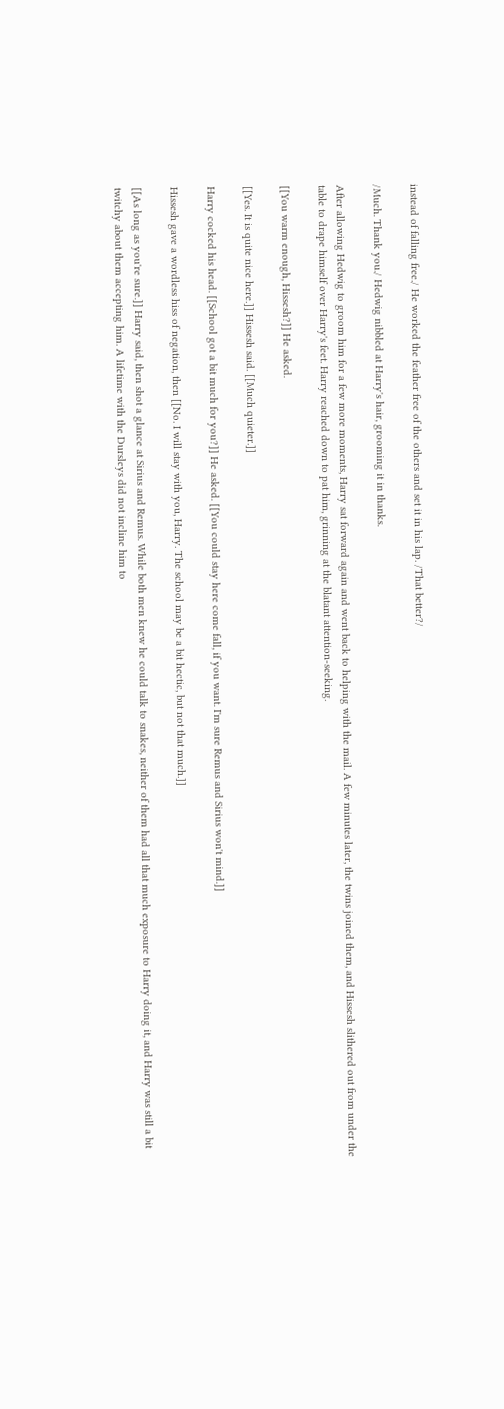instead of falling free./ He worked the feather free of the others and set it in his lap. /That better?/

/Much. Thank you./ Hedwig nibbled at Harry's hair, grooming it in thanks.

After allowing Hedwig to groom him for a few more moments, Harry sat forward again and went back to helping with the mail. A few minutes later, the twins joined them, and Hissesh slithered out from under the table to drape himself over Harry's feet. Harry reached down to pat him, grinning at the blatant attention-seeking.

[[You warm enough, Hissesh?]] He asked.

[[Yes. It is quite nice here.]] Hissesh said. [[Much quieter.]]

Harry cocked his head. [[School got a bit much for you?]] He asked. [[You could stay here come fall, if you want. I'm sure Remus and Sirius won't mind.]]

Hissesh gave a wordless hiss of negation, then [[No. I will stay with you, Harry. The school may be a bit hectic, but not that much.]]

[[As long as you're sure.]] Harry said, then shot a glance at Sirius and Remus. While both men knew he could talk to snakes, neither of them had all that much exposure to Harry doing it, and Harry was still a bit twitchy about them accepting him. A lifetime with the Dursleys did not incline him to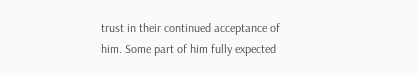trust in their continued acceptance of him. Some part of him fully expected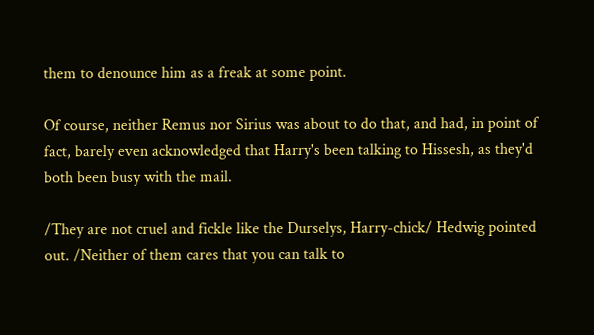them to denounce him as a freak at some point.

Of course, neither Remus nor Sirius was about to do that, and had, in point of fact, barely even acknowledged that Harry's been talking to Hissesh, as they'd both been busy with the mail.

/They are not cruel and fickle like the Durselys, Harry-chick/ Hedwig pointed out. /Neither of them cares that you can talk to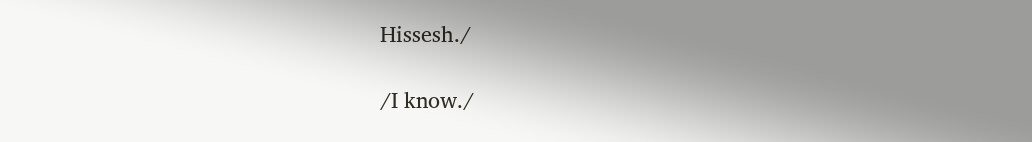Hissesh./

/I know./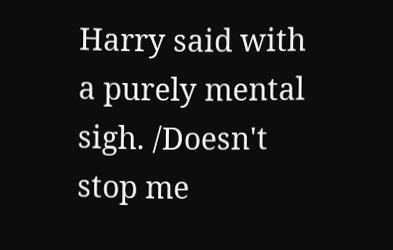Harry said with a purely mental sigh. /Doesn't stop me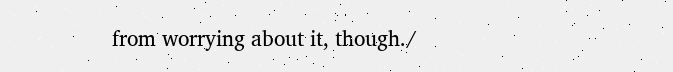from worrying about it, though./